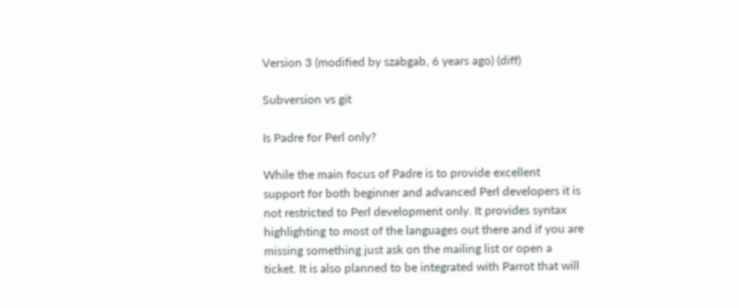Version 3 (modified by szabgab, 6 years ago) (diff)

Subversion vs git

Is Padre for Perl only?

While the main focus of Padre is to provide excellent support for both beginner and advanced Perl developers it is not restricted to Perl development only. It provides syntax highlighting to most of the languages out there and if you are missing something just ask on the mailing list or open a ticket. It is also planned to be integrated with Parrot that will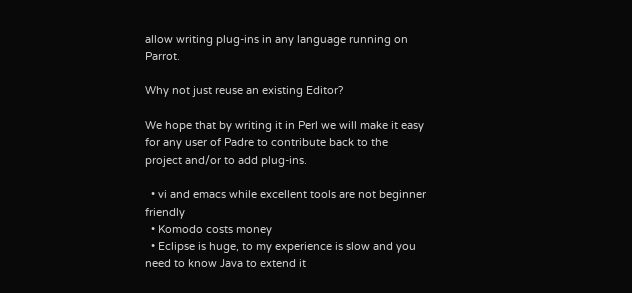allow writing plug-ins in any language running on Parrot.

Why not just reuse an existing Editor?

We hope that by writing it in Perl we will make it easy for any user of Padre to contribute back to the project and/or to add plug-ins.

  • vi and emacs while excellent tools are not beginner friendly
  • Komodo costs money
  • Eclipse is huge, to my experience is slow and you need to know Java to extend it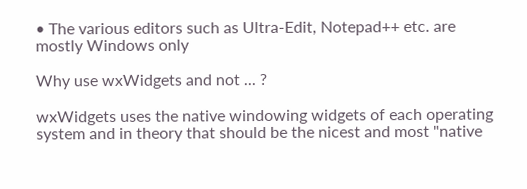• The various editors such as Ultra-Edit, Notepad++ etc. are mostly Windows only

Why use wxWidgets and not ... ?

wxWidgets uses the native windowing widgets of each operating system and in theory that should be the nicest and most "native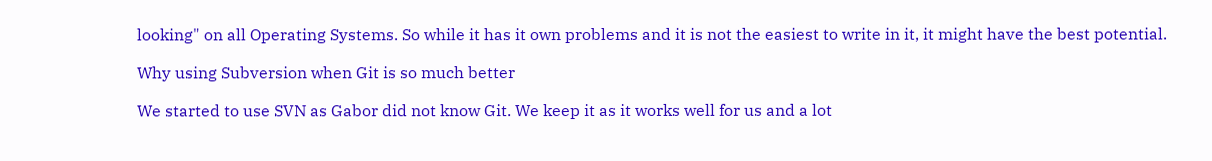looking" on all Operating Systems. So while it has it own problems and it is not the easiest to write in it, it might have the best potential.

Why using Subversion when Git is so much better

We started to use SVN as Gabor did not know Git. We keep it as it works well for us and a lot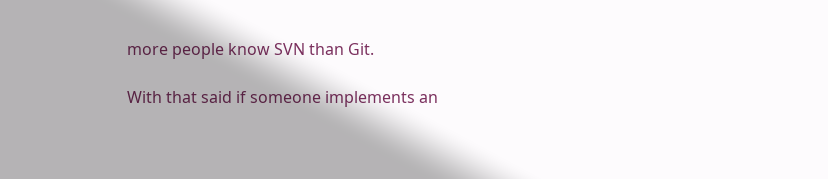more people know SVN than Git.

With that said if someone implements an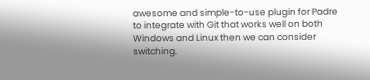awesome and simple-to-use plugin for Padre to integrate with Git that works well on both Windows and Linux then we can consider switching.